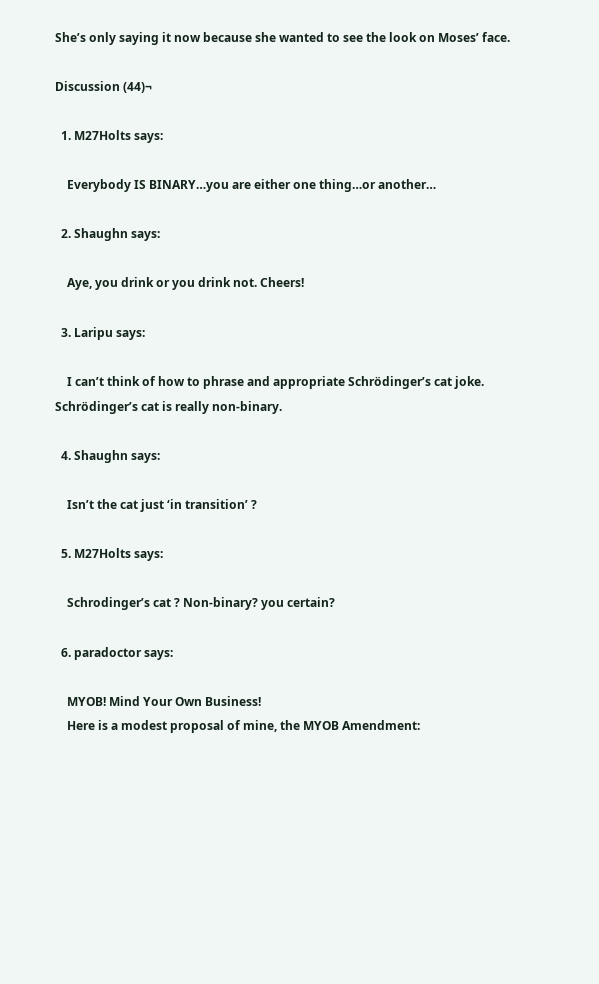She’s only saying it now because she wanted to see the look on Moses’ face.

Discussion (44)¬

  1. M27Holts says:

    Everybody IS BINARY…you are either one thing…or another…

  2. Shaughn says:

    Aye, you drink or you drink not. Cheers!

  3. Laripu says:

    I can’t think of how to phrase and appropriate Schrödinger’s cat joke. Schrödinger’s cat is really non-binary.

  4. Shaughn says:

    Isn’t the cat just ‘in transition’ ?

  5. M27Holts says:

    Schrodinger’s cat ? Non-binary? you certain?

  6. paradoctor says:

    MYOB! Mind Your Own Business!
    Here is a modest proposal of mine, the MYOB Amendment: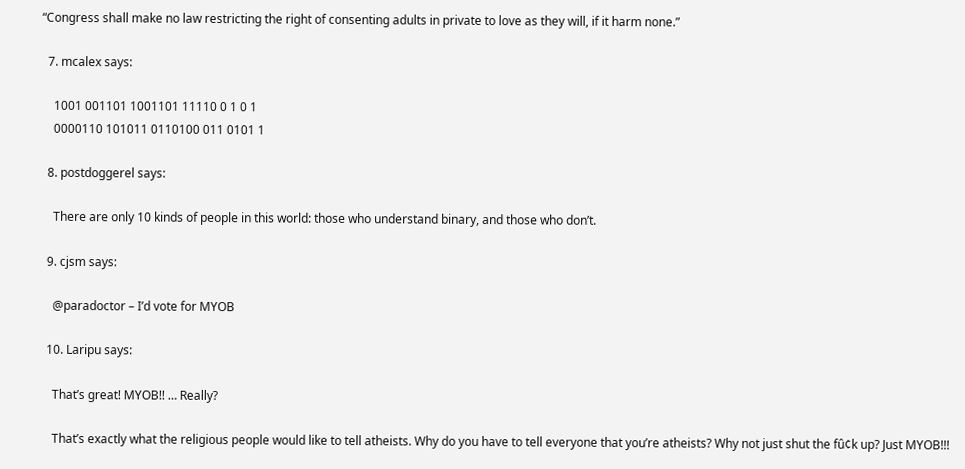“Congress shall make no law restricting the right of consenting adults in private to love as they will, if it harm none.”

  7. mcalex says:

    1001 001101 1001101 11110 0 1 0 1
    0000110 101011 0110100 011 0101 1

  8. postdoggerel says:

    There are only 10 kinds of people in this world: those who understand binary, and those who don’t.

  9. cjsm says:

    @paradoctor – I’d vote for MYOB

  10. Laripu says:

    That’s great! MYOB!! … Really?

    That’s exactly what the religious people would like to tell atheists. Why do you have to tell everyone that you’re atheists? Why not just shut the fû¢k up? Just MYOB!!!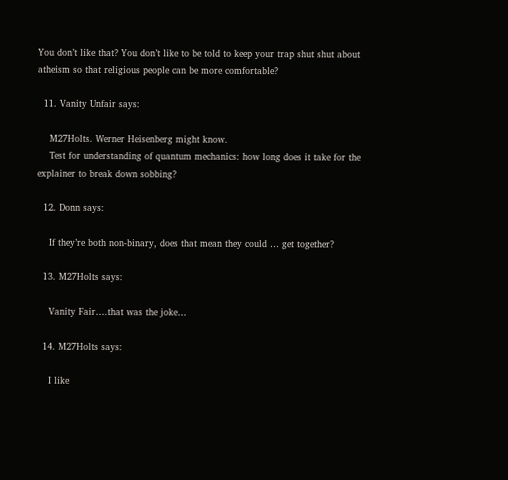You don’t like that? You don’t like to be told to keep your trap shut shut about atheism so that religious people can be more comfortable?

  11. Vanity Unfair says:

    M27Holts. Werner Heisenberg might know.
    Test for understanding of quantum mechanics: how long does it take for the explainer to break down sobbing?

  12. Donn says:

    If they’re both non-binary, does that mean they could … get together?

  13. M27Holts says:

    Vanity Fair….that was the joke…

  14. M27Holts says:

    I like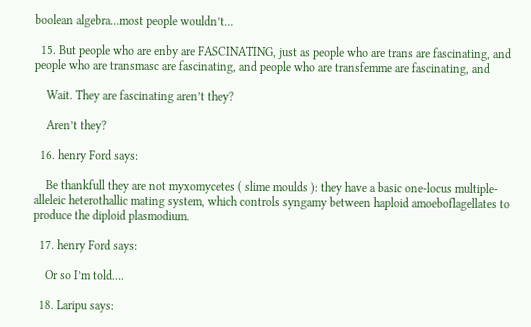boolean algebra…most people wouldn’t…

  15. But people who are enby are FASCINATING, just as people who are trans are fascinating, and people who are transmasc are fascinating, and people who are transfemme are fascinating, and

    Wait. They are fascinating aren’t they?

    Aren’t they?

  16. henry Ford says:

    Be thankfull they are not myxomycetes ( slime moulds ): they have a basic one-locus multiple-alleleic heterothallic mating system, which controls syngamy between haploid amoeboflagellates to produce the diploid plasmodium.

  17. henry Ford says:

    Or so I’m told….

  18. Laripu says: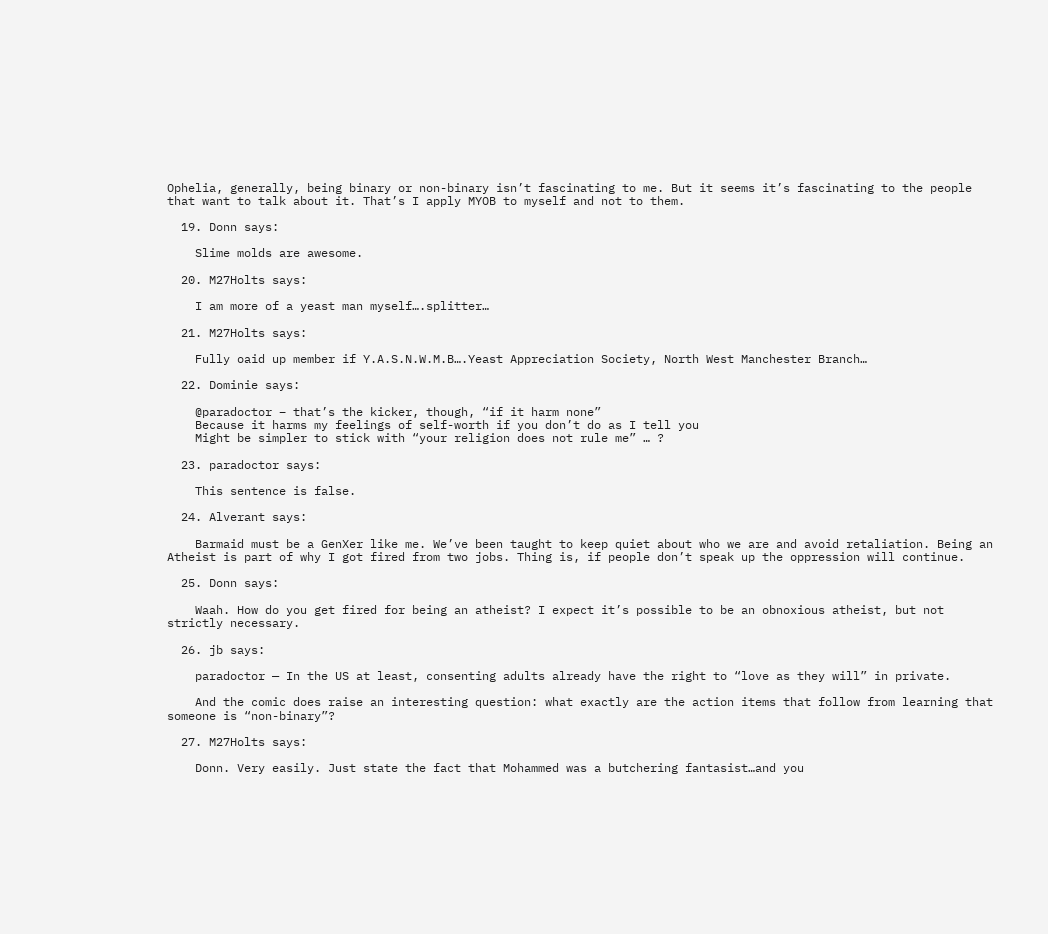Ophelia, generally, being binary or non-binary isn’t fascinating to me. But it seems it’s fascinating to the people that want to talk about it. That’s I apply MYOB to myself and not to them.

  19. Donn says:

    Slime molds are awesome.

  20. M27Holts says:

    I am more of a yeast man myself….splitter…

  21. M27Holts says:

    Fully oaid up member if Y.A.S.N.W.M.B….Yeast Appreciation Society, North West Manchester Branch…

  22. Dominie says:

    @paradoctor – that’s the kicker, though, “if it harm none”
    Because it harms my feelings of self-worth if you don’t do as I tell you
    Might be simpler to stick with “your religion does not rule me” … ?

  23. paradoctor says:

    This sentence is false.

  24. Alverant says:

    Barmaid must be a GenXer like me. We’ve been taught to keep quiet about who we are and avoid retaliation. Being an Atheist is part of why I got fired from two jobs. Thing is, if people don’t speak up the oppression will continue.

  25. Donn says:

    Waah. How do you get fired for being an atheist? I expect it’s possible to be an obnoxious atheist, but not strictly necessary.

  26. jb says:

    paradoctor — In the US at least, consenting adults already have the right to “love as they will” in private.

    And the comic does raise an interesting question: what exactly are the action items that follow from learning that someone is “non-binary”?

  27. M27Holts says:

    Donn. Very easily. Just state the fact that Mohammed was a butchering fantasist…and you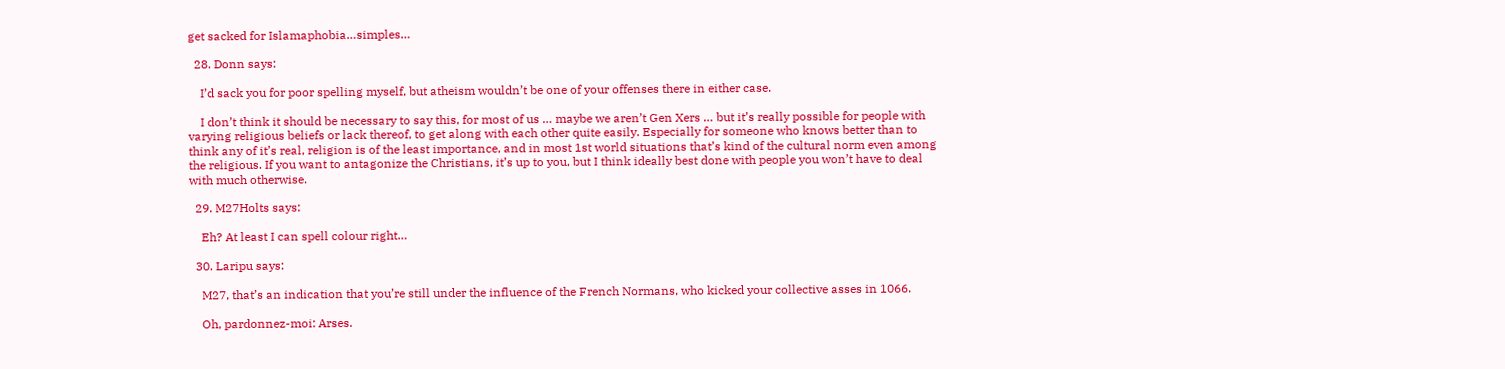get sacked for Islamaphobia…simples…

  28. Donn says:

    I’d sack you for poor spelling myself, but atheism wouldn’t be one of your offenses there in either case.

    I don’t think it should be necessary to say this, for most of us … maybe we aren’t Gen Xers … but it’s really possible for people with varying religious beliefs or lack thereof, to get along with each other quite easily. Especially for someone who knows better than to think any of it’s real, religion is of the least importance, and in most 1st world situations that’s kind of the cultural norm even among the religious. If you want to antagonize the Christians, it’s up to you, but I think ideally best done with people you won’t have to deal with much otherwise.

  29. M27Holts says:

    Eh? At least I can spell colour right…

  30. Laripu says:

    M27, that’s an indication that you’re still under the influence of the French Normans, who kicked your collective asses in 1066.

    Oh, pardonnez-moi: Arses.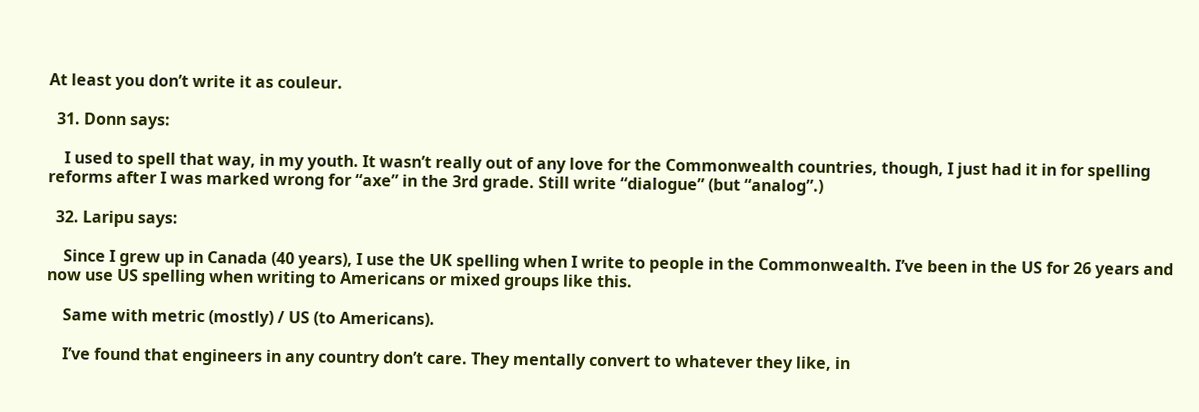At least you don’t write it as couleur.

  31. Donn says:

    I used to spell that way, in my youth. It wasn’t really out of any love for the Commonwealth countries, though, I just had it in for spelling reforms after I was marked wrong for “axe” in the 3rd grade. Still write “dialogue” (but “analog”.)

  32. Laripu says:

    Since I grew up in Canada (40 years), I use the UK spelling when I write to people in the Commonwealth. I’ve been in the US for 26 years and now use US spelling when writing to Americans or mixed groups like this.

    Same with metric (mostly) / US (to Americans).

    I’ve found that engineers in any country don’t care. They mentally convert to whatever they like, in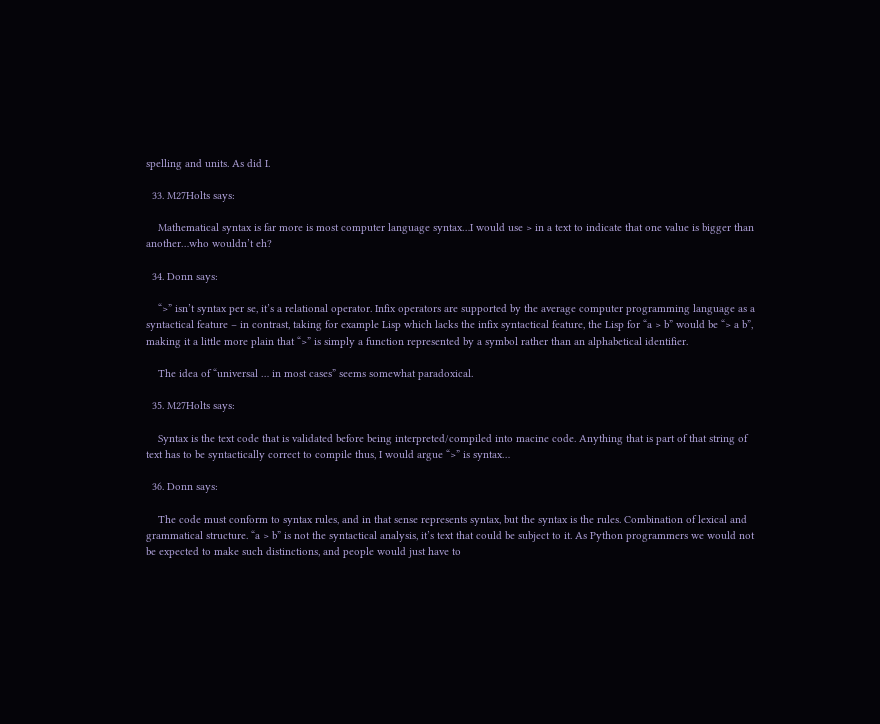spelling and units. As did I.

  33. M27Holts says:

    Mathematical syntax is far more is most computer language syntax…I would use > in a text to indicate that one value is bigger than another…who wouldn’t eh?

  34. Donn says:

    “>” isn’t syntax per se, it’s a relational operator. Infix operators are supported by the average computer programming language as a syntactical feature – in contrast, taking for example Lisp which lacks the infix syntactical feature, the Lisp for “a > b” would be “> a b”, making it a little more plain that “>” is simply a function represented by a symbol rather than an alphabetical identifier.

    The idea of “universal … in most cases” seems somewhat paradoxical.

  35. M27Holts says:

    Syntax is the text code that is validated before being interpreted/compiled into macine code. Anything that is part of that string of text has to be syntactically correct to compile thus, I would argue “>” is syntax…

  36. Donn says:

    The code must conform to syntax rules, and in that sense represents syntax, but the syntax is the rules. Combination of lexical and grammatical structure. “a > b” is not the syntactical analysis, it’s text that could be subject to it. As Python programmers we would not be expected to make such distinctions, and people would just have to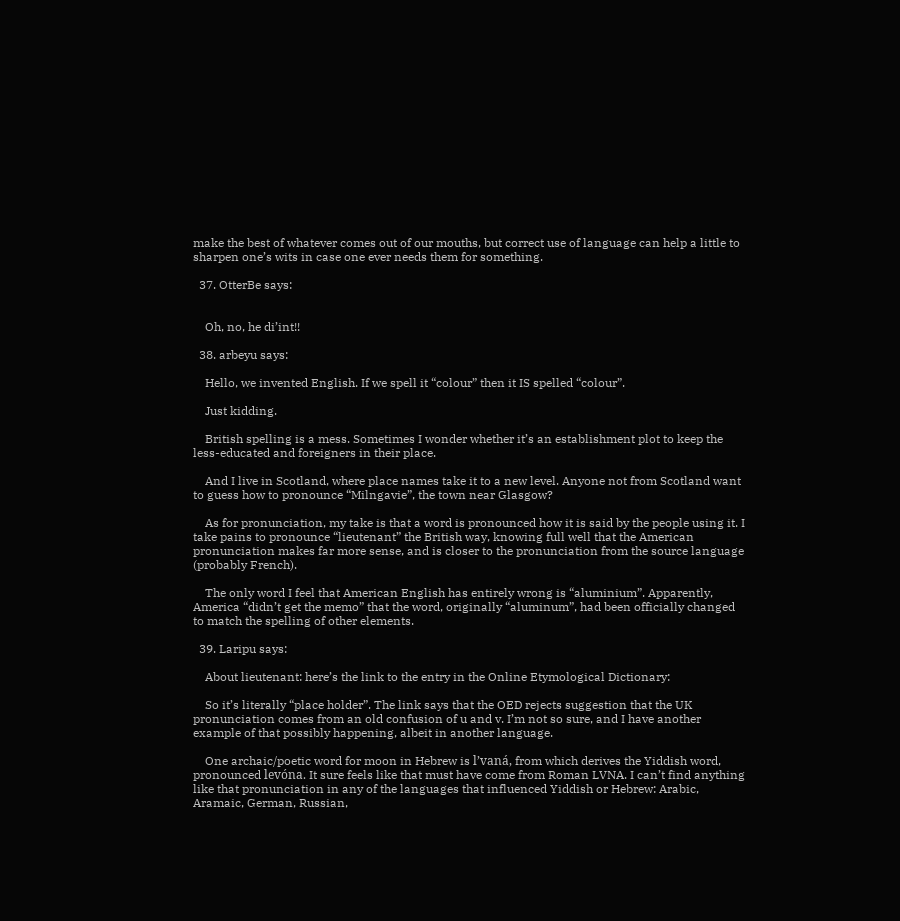make the best of whatever comes out of our mouths, but correct use of language can help a little to sharpen one’s wits in case one ever needs them for something.

  37. OtterBe says:


    Oh, no, he di’int!!

  38. arbeyu says:

    Hello, we invented English. If we spell it “colour” then it IS spelled “colour”.

    Just kidding.

    British spelling is a mess. Sometimes I wonder whether it’s an establishment plot to keep the less-educated and foreigners in their place.

    And I live in Scotland, where place names take it to a new level. Anyone not from Scotland want to guess how to pronounce “Milngavie”, the town near Glasgow?

    As for pronunciation, my take is that a word is pronounced how it is said by the people using it. I take pains to pronounce “lieutenant” the British way, knowing full well that the American pronunciation makes far more sense, and is closer to the pronunciation from the source language (probably French).

    The only word I feel that American English has entirely wrong is “aluminium”. Apparently, America “didn’t get the memo” that the word, originally “aluminum”, had been officially changed to match the spelling of other elements.

  39. Laripu says:

    About lieutenant: here’s the link to the entry in the Online Etymological Dictionary:

    So it’s literally “place holder”. The link says that the OED rejects suggestion that the UK pronunciation comes from an old confusion of u and v. I’m not so sure, and I have another example of that possibly happening, albeit in another language.

    One archaic/poetic word for moon in Hebrew is l’vaná, from which derives the Yiddish word, pronounced levóna. It sure feels like that must have come from Roman LVNA. I can’t find anything like that pronunciation in any of the languages that influenced Yiddish or Hebrew: Arabic, Aramaic, German, Russian,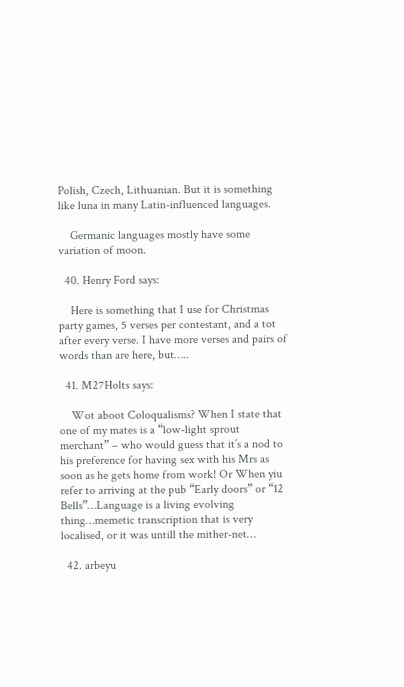Polish, Czech, Lithuanian. But it is something like luna in many Latin-influenced languages.

    Germanic languages mostly have some variation of moon.

  40. Henry Ford says:

    Here is something that I use for Christmas party games, 5 verses per contestant, and a tot after every verse. I have more verses and pairs of words than are here, but…..

  41. M27Holts says:

    Wot aboot Coloqualisms? When I state that one of my mates is a “low-light sprout merchant” – who would guess that it’s a nod to his preference for having sex with his Mrs as soon as he gets home from work! Or When yiu refer to arriving at the pub “Early doors” or “12 Bells”…Language is a living evolving thing…memetic transcription that is very localised, or it was untill the mither-net…

  42. arbeyu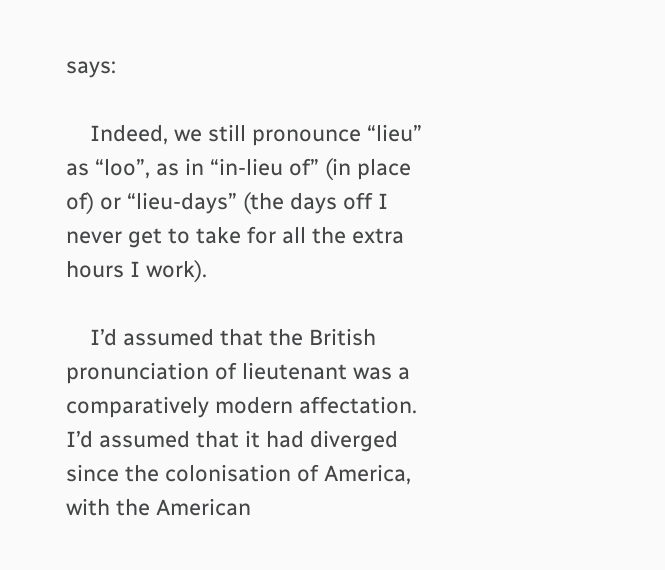says:

    Indeed, we still pronounce “lieu” as “loo”, as in “in-lieu of” (in place of) or “lieu-days” (the days off I never get to take for all the extra hours I work).

    I’d assumed that the British pronunciation of lieutenant was a comparatively modern affectation. I’d assumed that it had diverged since the colonisation of America, with the American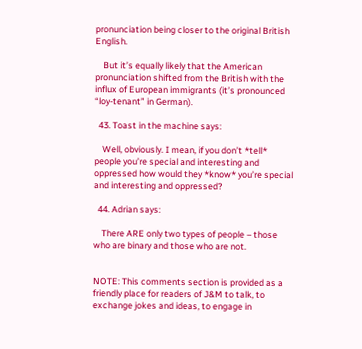pronunciation being closer to the original British English.

    But it’s equally likely that the American pronunciation shifted from the British with the influx of European immigrants (it’s pronounced “loy-tenant” in German).

  43. Toast in the machine says:

    Well, obviously. I mean, if you don’t *tell* people you’re special and interesting and oppressed how would they *know* you’re special and interesting and oppressed?

  44. Adrian says:

    There ARE only two types of people – those who are binary and those who are not.


NOTE: This comments section is provided as a friendly place for readers of J&M to talk, to exchange jokes and ideas, to engage in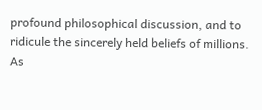profound philosophical discussion, and to ridicule the sincerely held beliefs of millions. As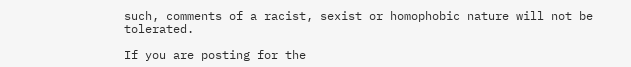such, comments of a racist, sexist or homophobic nature will not be tolerated.

If you are posting for the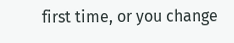first time, or you change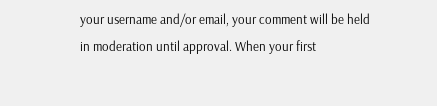your username and/or email, your comment will be held in moderation until approval. When your first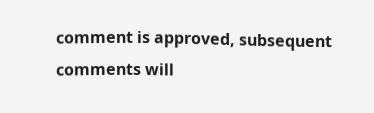comment is approved, subsequent comments will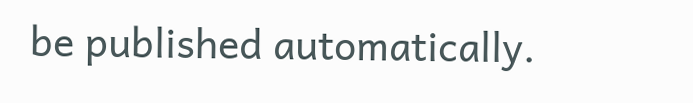be published automatically.